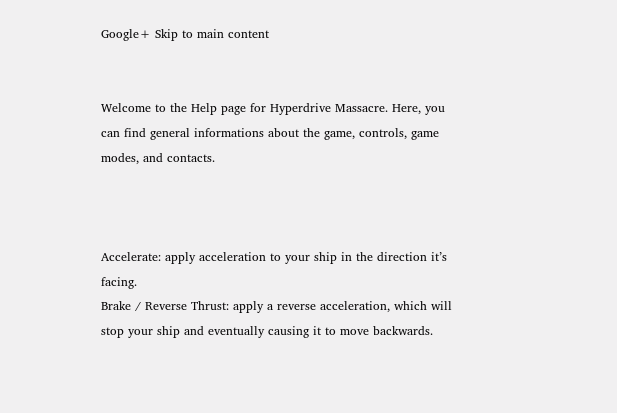Google+ Skip to main content


Welcome to the Help page for Hyperdrive Massacre. Here, you can find general informations about the game, controls, game modes, and contacts.



Accelerate: apply acceleration to your ship in the direction it’s facing.
Brake / Reverse Thrust: apply a reverse acceleration, which will stop your ship and eventually causing it to move backwards.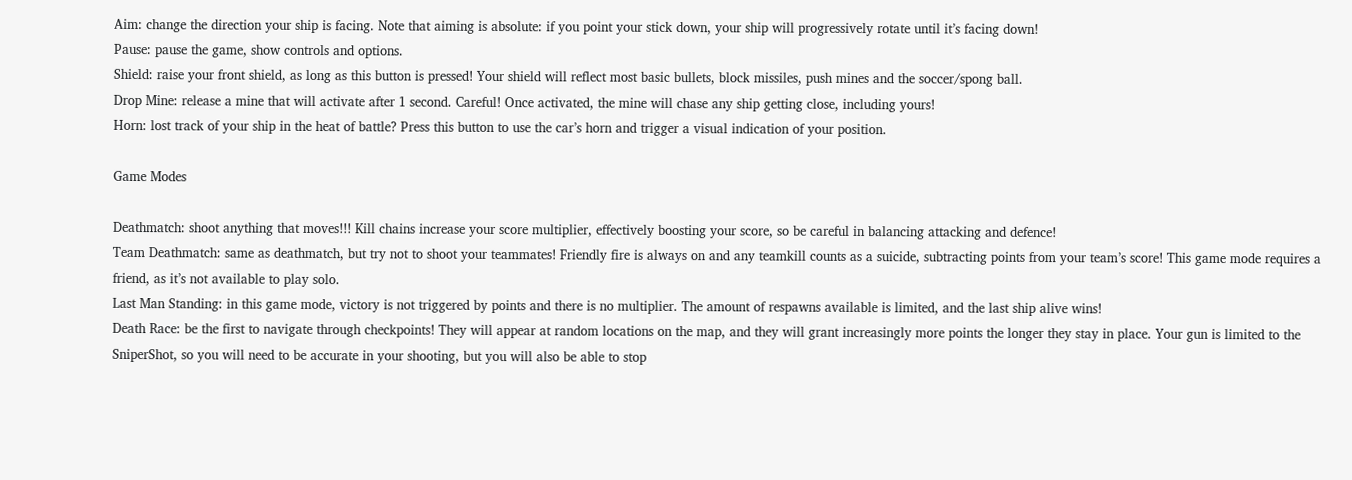Aim: change the direction your ship is facing. Note that aiming is absolute: if you point your stick down, your ship will progressively rotate until it’s facing down!
Pause: pause the game, show controls and options.
Shield: raise your front shield, as long as this button is pressed! Your shield will reflect most basic bullets, block missiles, push mines and the soccer/spong ball.
Drop Mine: release a mine that will activate after 1 second. Careful! Once activated, the mine will chase any ship getting close, including yours!
Horn: lost track of your ship in the heat of battle? Press this button to use the car’s horn and trigger a visual indication of your position.

Game Modes

Deathmatch: shoot anything that moves!!! Kill chains increase your score multiplier, effectively boosting your score, so be careful in balancing attacking and defence!
Team Deathmatch: same as deathmatch, but try not to shoot your teammates! Friendly fire is always on and any teamkill counts as a suicide, subtracting points from your team’s score! This game mode requires a friend, as it’s not available to play solo.
Last Man Standing: in this game mode, victory is not triggered by points and there is no multiplier. The amount of respawns available is limited, and the last ship alive wins!
Death Race: be the first to navigate through checkpoints! They will appear at random locations on the map, and they will grant increasingly more points the longer they stay in place. Your gun is limited to the SniperShot, so you will need to be accurate in your shooting, but you will also be able to stop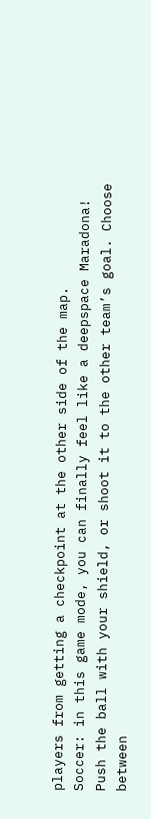players from getting a checkpoint at the other side of the map.
Soccer: in this game mode, you can finally feel like a deepspace Maradona! Push the ball with your shield, or shoot it to the other team’s goal. Choose between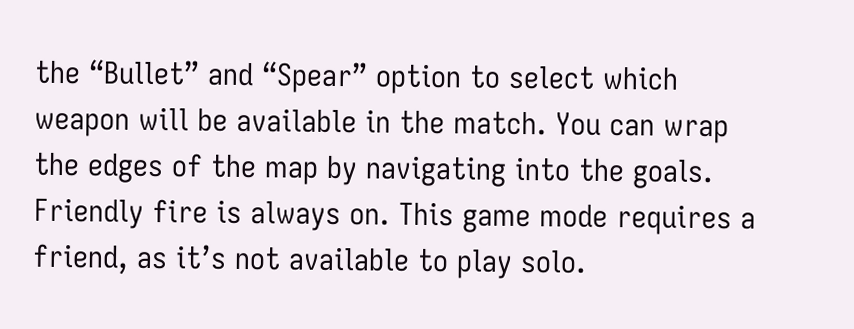the “Bullet” and “Spear” option to select which weapon will be available in the match. You can wrap the edges of the map by navigating into the goals. Friendly fire is always on. This game mode requires a friend, as it’s not available to play solo.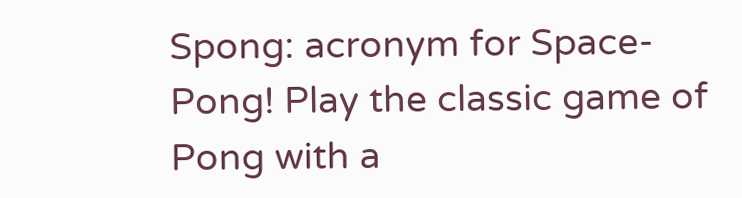Spong: acronym for Space-Pong! Play the classic game of Pong with a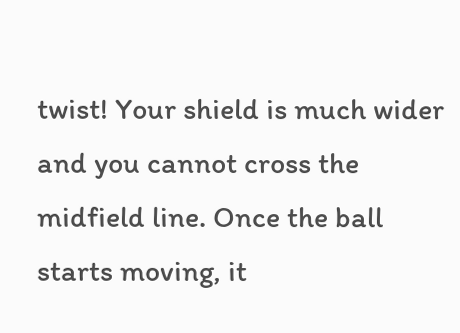twist! Your shield is much wider and you cannot cross the midfield line. Once the ball starts moving, it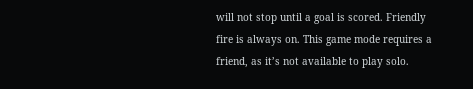will not stop until a goal is scored. Friendly fire is always on. This game mode requires a friend, as it’s not available to play solo.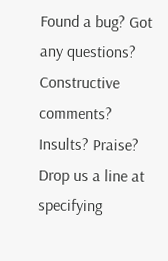Found a bug? Got any questions? Constructive comments? Insults? Praise? Drop us a line at specifying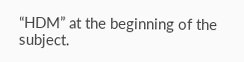“HDM” at the beginning of the subject.